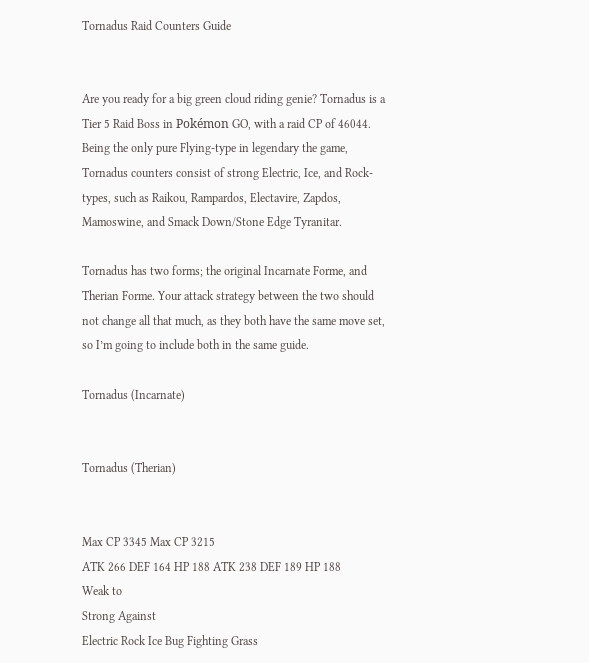Tornadus Raid Counters Guide


Are you ready for a big green cloud riding genie? Tornadus is a Tier 5 Raid Boss in Pokémon GO, with a raid CP of 46044. Being the only pure Flying-type in legendary the game, Tornadus counters consist of strong Electric, Ice, and Rock-types, such as Raikou, Rampardos, Electavire, Zapdos, Mamoswine, and Smack Down/Stone Edge Tyranitar.

Tornadus has two forms; the original Incarnate Forme, and Therian Forme. Your attack strategy between the two should not change all that much, as they both have the same move set, so I’m going to include both in the same guide.

Tornadus (Incarnate)


Tornadus (Therian)


Max CP 3345 Max CP 3215
ATK 266 DEF 164 HP 188 ATK 238 DEF 189 HP 188
Weak to
Strong Against
Electric Rock Ice Bug Fighting Grass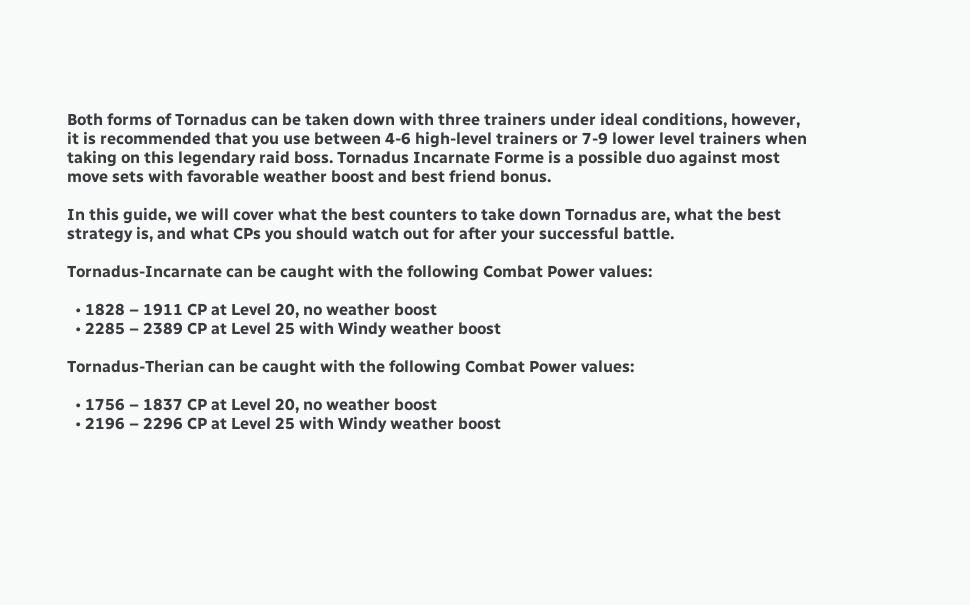Both forms of Tornadus can be taken down with three trainers under ideal conditions, however, it is recommended that you use between 4-6 high-level trainers or 7-9 lower level trainers when taking on this legendary raid boss. Tornadus Incarnate Forme is a possible duo against most move sets with favorable weather boost and best friend bonus.

In this guide, we will cover what the best counters to take down Tornadus are, what the best strategy is, and what CPs you should watch out for after your successful battle.

Tornadus-Incarnate can be caught with the following Combat Power values:

  • 1828 – 1911 CP at Level 20, no weather boost
  • 2285 – 2389 CP at Level 25 with Windy weather boost

Tornadus-Therian can be caught with the following Combat Power values:

  • 1756 – 1837 CP at Level 20, no weather boost
  • 2196 – 2296 CP at Level 25 with Windy weather boost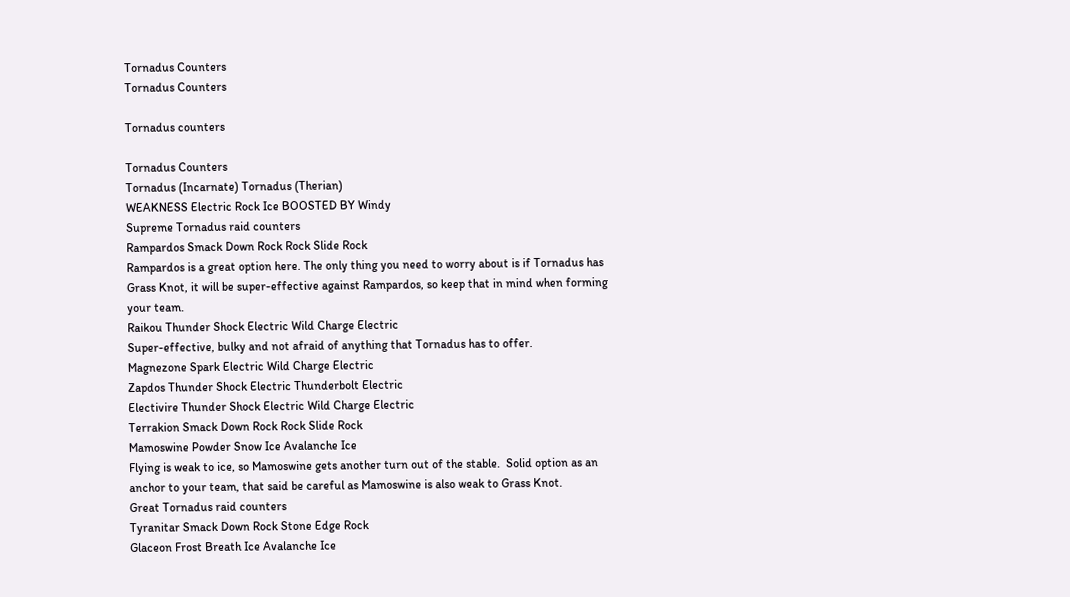Tornadus Counters
Tornadus Counters

Tornadus counters

Tornadus Counters
Tornadus (Incarnate) Tornadus (Therian)
WEAKNESS Electric Rock Ice BOOSTED BY Windy
Supreme Tornadus raid counters
Rampardos Smack Down Rock Rock Slide Rock
Rampardos is a great option here. The only thing you need to worry about is if Tornadus has Grass Knot, it will be super-effective against Rampardos, so keep that in mind when forming your team.
Raikou Thunder Shock Electric Wild Charge Electric
Super-effective, bulky and not afraid of anything that Tornadus has to offer.
Magnezone Spark Electric Wild Charge Electric
Zapdos Thunder Shock Electric Thunderbolt Electric
Electivire Thunder Shock Electric Wild Charge Electric
Terrakion Smack Down Rock Rock Slide Rock
Mamoswine Powder Snow Ice Avalanche Ice
Flying is weak to ice, so Mamoswine gets another turn out of the stable.  Solid option as an anchor to your team, that said be careful as Mamoswine is also weak to Grass Knot.
Great Tornadus raid counters
Tyranitar Smack Down Rock Stone Edge Rock
Glaceon Frost Breath Ice Avalanche Ice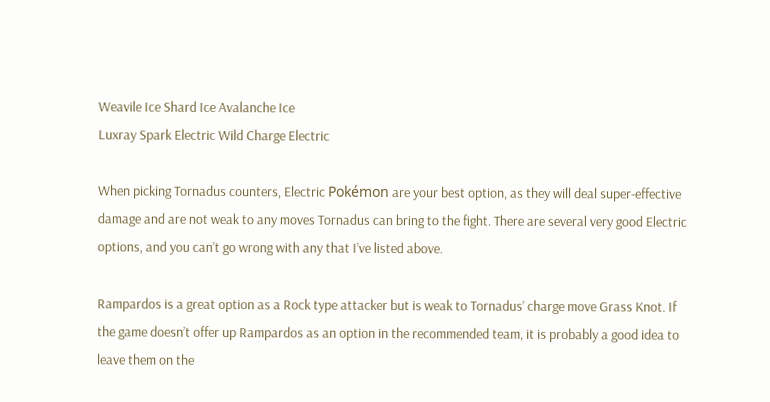Weavile Ice Shard Ice Avalanche Ice
Luxray Spark Electric Wild Charge Electric

When picking Tornadus counters, Electric Pokémon are your best option, as they will deal super-effective damage and are not weak to any moves Tornadus can bring to the fight. There are several very good Electric options, and you can’t go wrong with any that I’ve listed above.

Rampardos is a great option as a Rock type attacker but is weak to Tornadus’ charge move Grass Knot. If the game doesn’t offer up Rampardos as an option in the recommended team, it is probably a good idea to leave them on the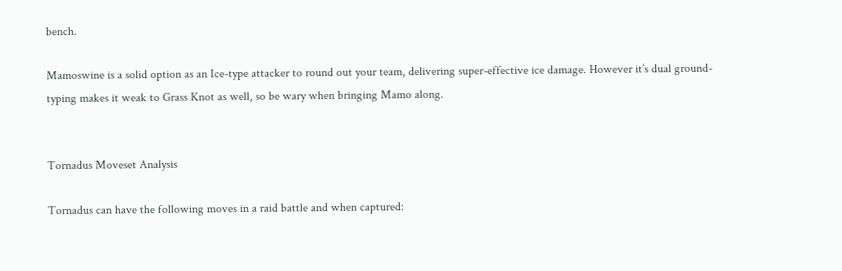bench.

Mamoswine is a solid option as an Ice-type attacker to round out your team, delivering super-effective ice damage. However it’s dual ground-typing makes it weak to Grass Knot as well, so be wary when bringing Mamo along.


Tornadus Moveset Analysis

Tornadus can have the following moves in a raid battle and when captured: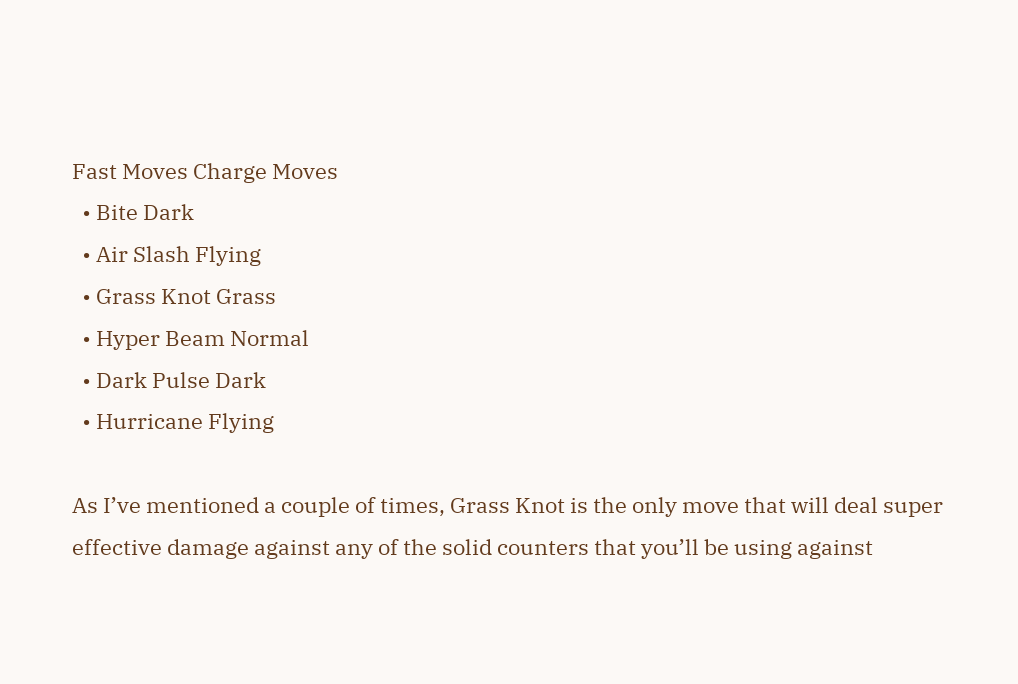Fast Moves Charge Moves
  • Bite Dark
  • Air Slash Flying
  • Grass Knot Grass
  • Hyper Beam Normal
  • Dark Pulse Dark
  • Hurricane Flying

As I’ve mentioned a couple of times, Grass Knot is the only move that will deal super effective damage against any of the solid counters that you’ll be using against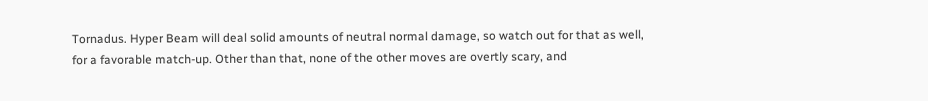Tornadus. Hyper Beam will deal solid amounts of neutral normal damage, so watch out for that as well, for a favorable match-up. Other than that, none of the other moves are overtly scary, and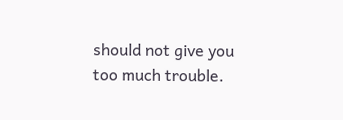should not give you too much trouble.